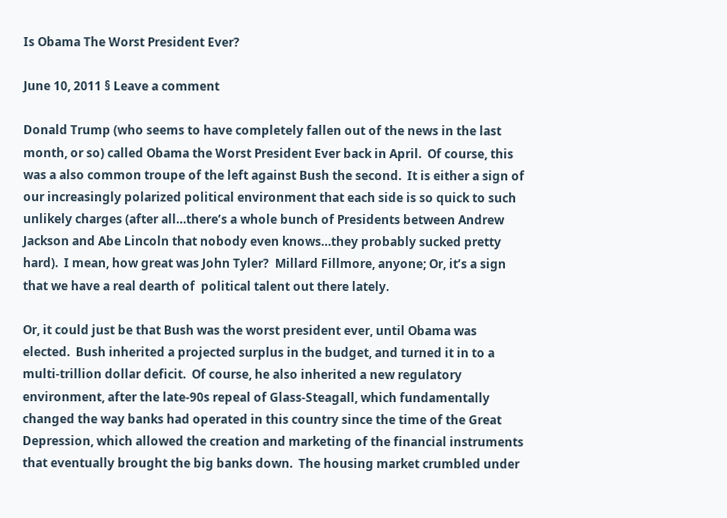Is Obama The Worst President Ever?

June 10, 2011 § Leave a comment

Donald Trump (who seems to have completely fallen out of the news in the last month, or so) called Obama the Worst President Ever back in April.  Of course, this was a also common troupe of the left against Bush the second.  It is either a sign of our increasingly polarized political environment that each side is so quick to such unlikely charges (after all…there’s a whole bunch of Presidents between Andrew Jackson and Abe Lincoln that nobody even knows…they probably sucked pretty hard).  I mean, how great was John Tyler?  Millard Fillmore, anyone; Or, it’s a sign that we have a real dearth of  political talent out there lately.

Or, it could just be that Bush was the worst president ever, until Obama was elected.  Bush inherited a projected surplus in the budget, and turned it in to a multi-trillion dollar deficit.  Of course, he also inherited a new regulatory environment, after the late-90s repeal of Glass-Steagall, which fundamentally changed the way banks had operated in this country since the time of the Great Depression, which allowed the creation and marketing of the financial instruments that eventually brought the big banks down.  The housing market crumbled under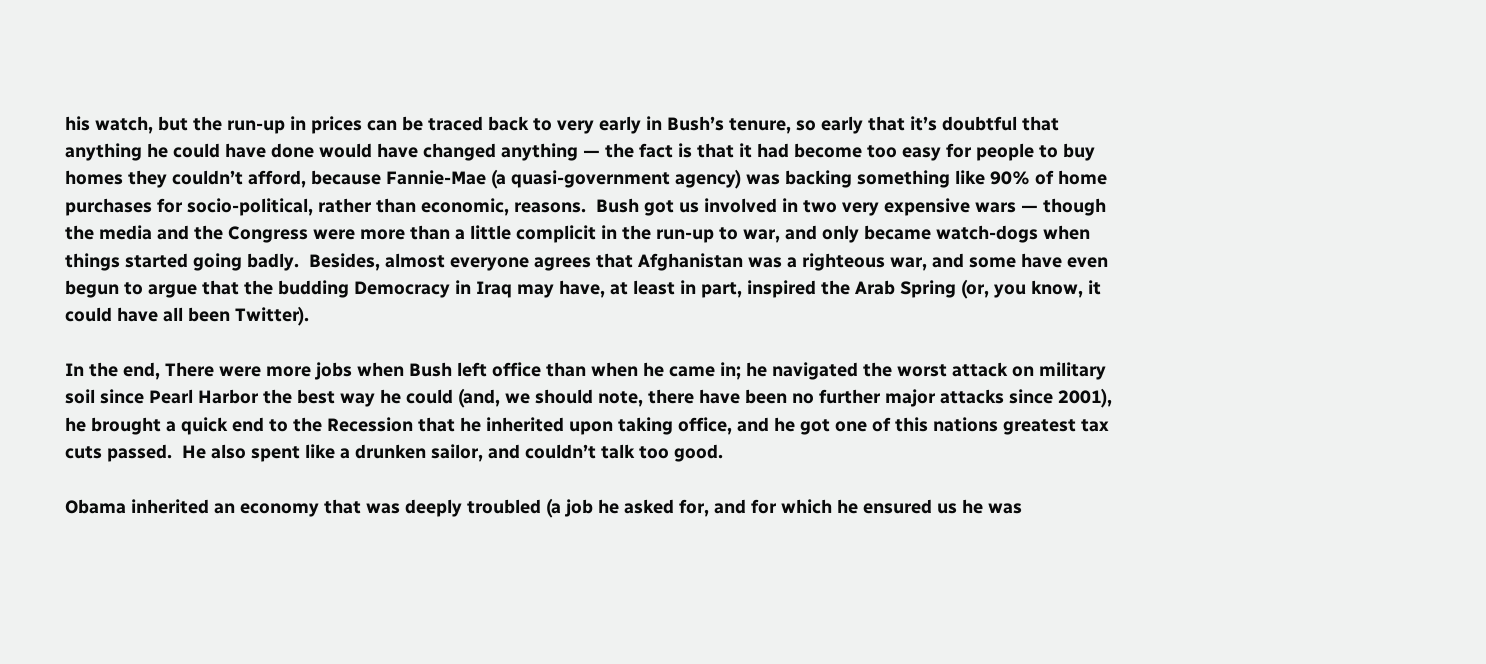his watch, but the run-up in prices can be traced back to very early in Bush’s tenure, so early that it’s doubtful that anything he could have done would have changed anything — the fact is that it had become too easy for people to buy homes they couldn’t afford, because Fannie-Mae (a quasi-government agency) was backing something like 90% of home purchases for socio-political, rather than economic, reasons.  Bush got us involved in two very expensive wars — though the media and the Congress were more than a little complicit in the run-up to war, and only became watch-dogs when things started going badly.  Besides, almost everyone agrees that Afghanistan was a righteous war, and some have even begun to argue that the budding Democracy in Iraq may have, at least in part, inspired the Arab Spring (or, you know, it could have all been Twitter).

In the end, There were more jobs when Bush left office than when he came in; he navigated the worst attack on military soil since Pearl Harbor the best way he could (and, we should note, there have been no further major attacks since 2001), he brought a quick end to the Recession that he inherited upon taking office, and he got one of this nations greatest tax cuts passed.  He also spent like a drunken sailor, and couldn’t talk too good.

Obama inherited an economy that was deeply troubled (a job he asked for, and for which he ensured us he was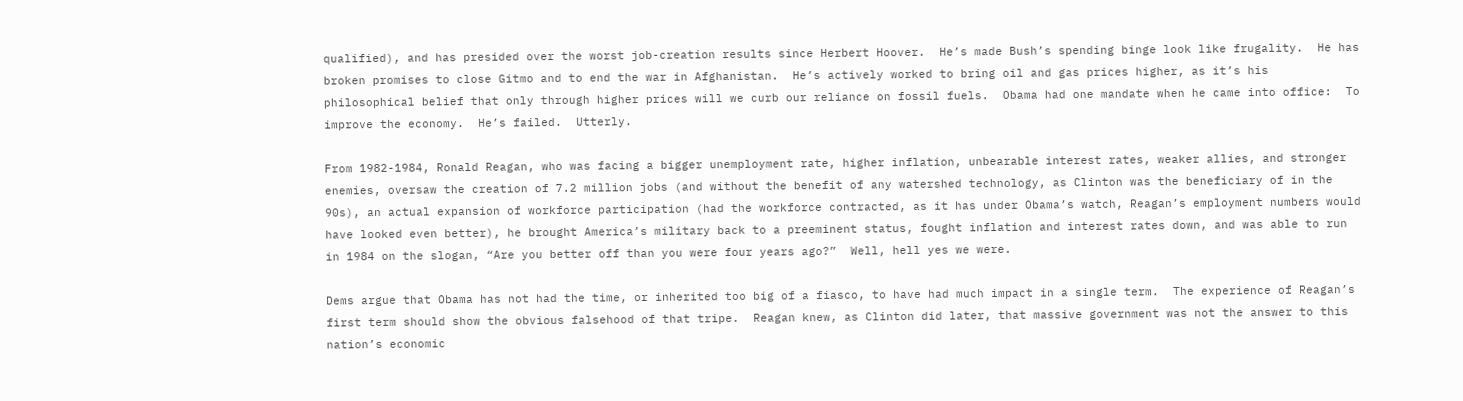qualified), and has presided over the worst job-creation results since Herbert Hoover.  He’s made Bush’s spending binge look like frugality.  He has broken promises to close Gitmo and to end the war in Afghanistan.  He’s actively worked to bring oil and gas prices higher, as it’s his philosophical belief that only through higher prices will we curb our reliance on fossil fuels.  Obama had one mandate when he came into office:  To improve the economy.  He’s failed.  Utterly.

From 1982-1984, Ronald Reagan, who was facing a bigger unemployment rate, higher inflation, unbearable interest rates, weaker allies, and stronger enemies, oversaw the creation of 7.2 million jobs (and without the benefit of any watershed technology, as Clinton was the beneficiary of in the 90s), an actual expansion of workforce participation (had the workforce contracted, as it has under Obama’s watch, Reagan’s employment numbers would have looked even better), he brought America’s military back to a preeminent status, fought inflation and interest rates down, and was able to run in 1984 on the slogan, “Are you better off than you were four years ago?”  Well, hell yes we were.

Dems argue that Obama has not had the time, or inherited too big of a fiasco, to have had much impact in a single term.  The experience of Reagan’s first term should show the obvious falsehood of that tripe.  Reagan knew, as Clinton did later, that massive government was not the answer to this nation’s economic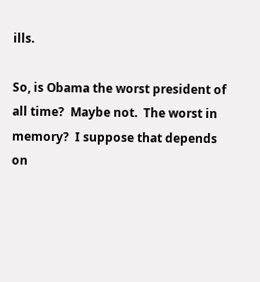ills.

So, is Obama the worst president of all time?  Maybe not.  The worst in memory?  I suppose that depends on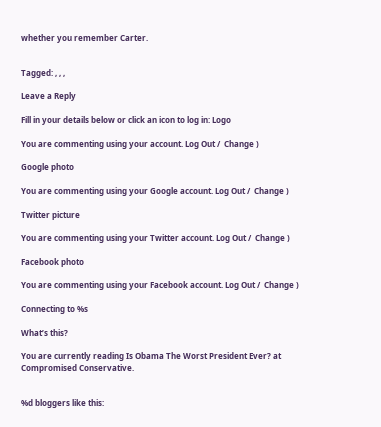whether you remember Carter.


Tagged: , , ,

Leave a Reply

Fill in your details below or click an icon to log in: Logo

You are commenting using your account. Log Out /  Change )

Google photo

You are commenting using your Google account. Log Out /  Change )

Twitter picture

You are commenting using your Twitter account. Log Out /  Change )

Facebook photo

You are commenting using your Facebook account. Log Out /  Change )

Connecting to %s

What’s this?

You are currently reading Is Obama The Worst President Ever? at Compromised Conservative.


%d bloggers like this: